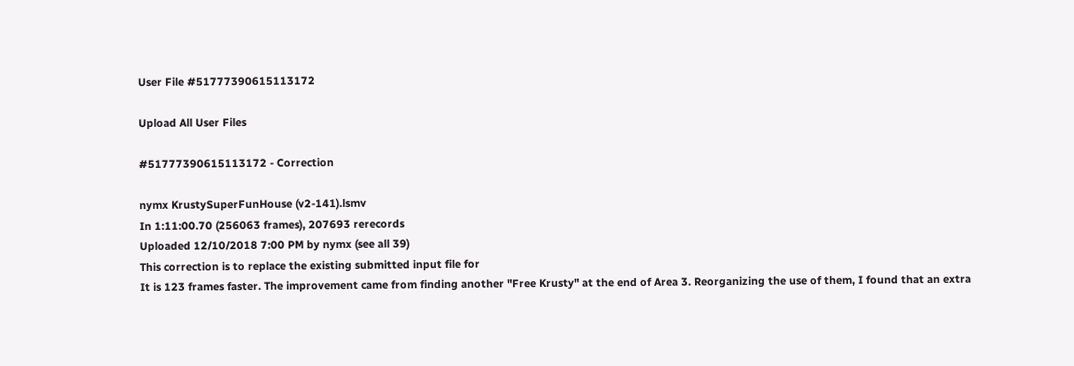User File #51777390615113172

Upload All User Files

#51777390615113172 - Correction

nymx KrustySuperFunHouse (v2-141).lsmv
In 1:11:00.70 (256063 frames), 207693 rerecords
Uploaded 12/10/2018 7:00 PM by nymx (see all 39)
This correction is to replace the existing submitted input file for
It is 123 frames faster. The improvement came from finding another "Free Krusty" at the end of Area 3. Reorganizing the use of them, I found that an extra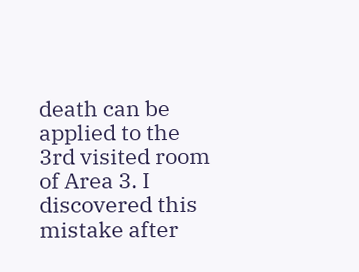death can be applied to the 3rd visited room of Area 3. I discovered this mistake after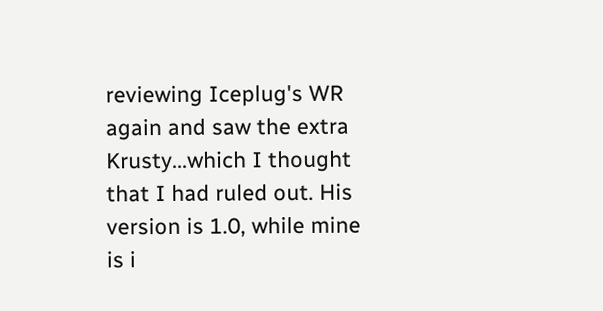reviewing Iceplug's WR again and saw the extra Krusty...which I thought that I had ruled out. His version is 1.0, while mine is i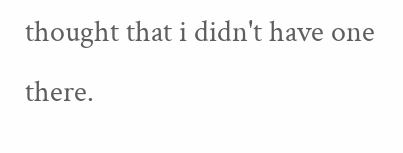thought that i didn't have one there.